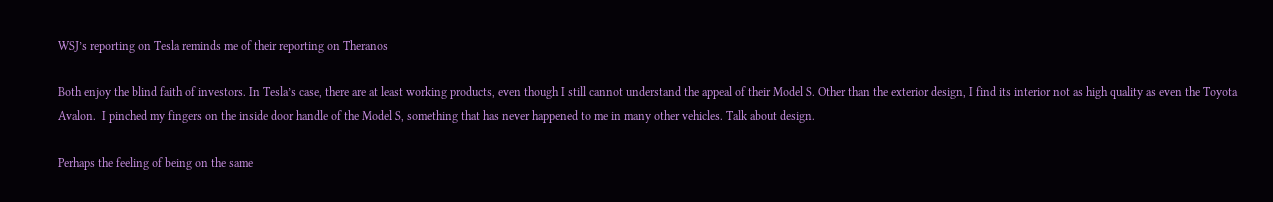WSJ’s reporting on Tesla reminds me of their reporting on Theranos

Both enjoy the blind faith of investors. In Tesla’s case, there are at least working products, even though I still cannot understand the appeal of their Model S. Other than the exterior design, I find its interior not as high quality as even the Toyota Avalon.  I pinched my fingers on the inside door handle of the Model S, something that has never happened to me in many other vehicles. Talk about design.

Perhaps the feeling of being on the same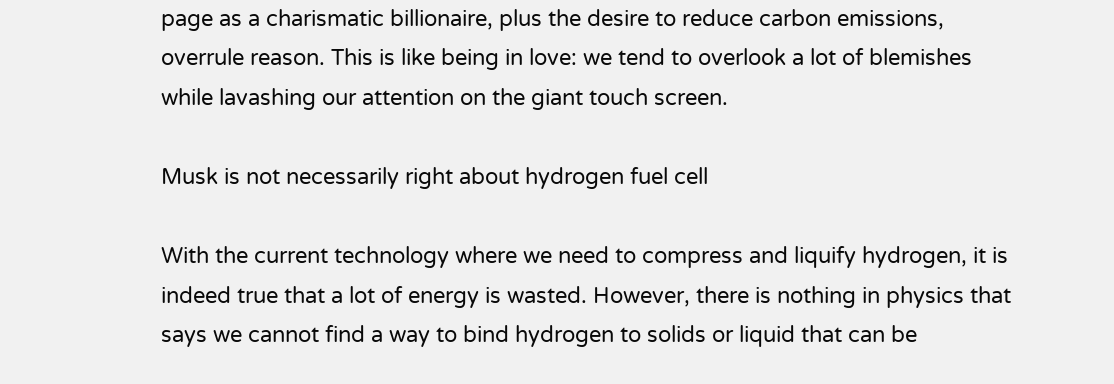page as a charismatic billionaire, plus the desire to reduce carbon emissions, overrule reason. This is like being in love: we tend to overlook a lot of blemishes while lavashing our attention on the giant touch screen.

Musk is not necessarily right about hydrogen fuel cell

With the current technology where we need to compress and liquify hydrogen, it is indeed true that a lot of energy is wasted. However, there is nothing in physics that says we cannot find a way to bind hydrogen to solids or liquid that can be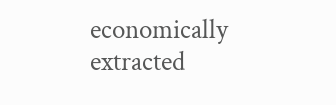economically extracted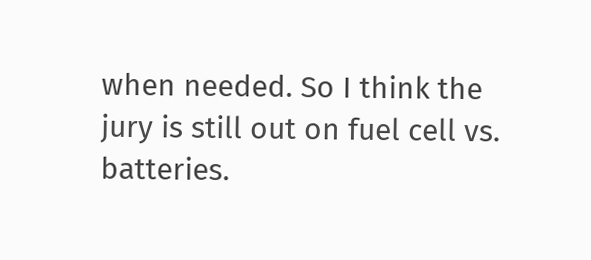when needed. So I think the jury is still out on fuel cell vs. batteries.